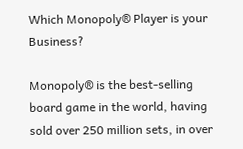Which Monopoly® Player is your Business?

Monopoly® is the best-selling board game in the world, having sold over 250 million sets, in over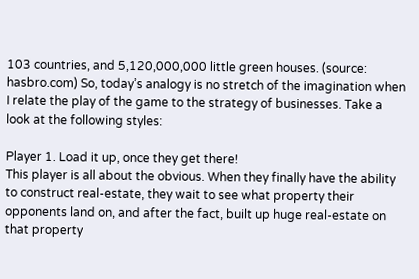103 countries, and 5,120,000,000 little green houses. (source: hasbro.com) So, today’s analogy is no stretch of the imagination when I relate the play of the game to the strategy of businesses. Take a look at the following styles:

Player 1. Load it up, once they get there!
This player is all about the obvious. When they finally have the ability to construct real-estate, they wait to see what property their opponents land on, and after the fact, built up huge real-estate on that property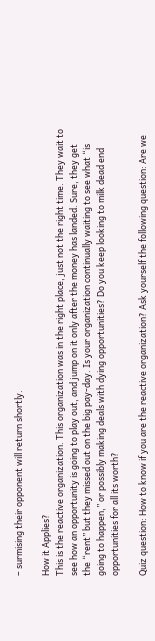– surmising their opponent will return shortly.

How it Applies?
This is the reactive organization. This organization was in the right place, just not the right time. They wait to see how an opportunity is going to play out, and jump on it only after the money has landed. Sure, they get the “rent” but they missed out on the big pay-day. Is your organization continually waiting to see what “is going to happen,” or possibly making deals with dying opportunities? Do you keep looking to milk dead end opportunities for all its worth?

Quiz question: How to know if you are the reactive organization? Ask yourself the following question: Are we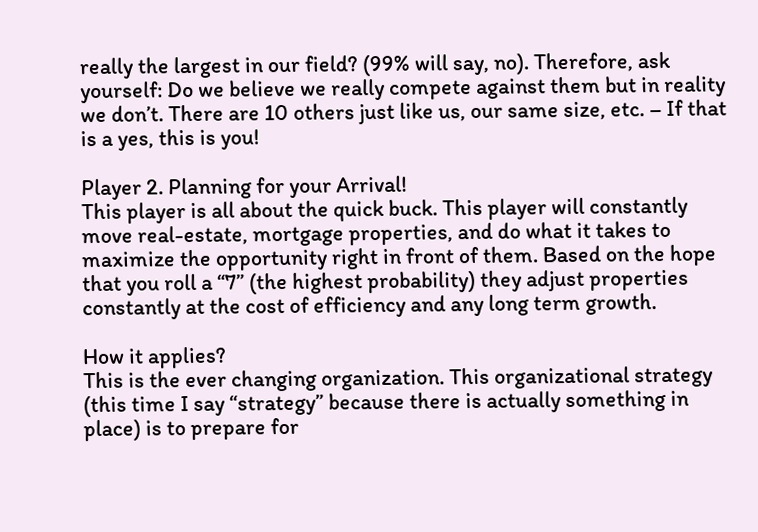really the largest in our field? (99% will say, no). Therefore, ask yourself: Do we believe we really compete against them but in reality we don’t. There are 10 others just like us, our same size, etc. – If that is a yes, this is you!

Player 2. Planning for your Arrival!
This player is all about the quick buck. This player will constantly move real-estate, mortgage properties, and do what it takes to maximize the opportunity right in front of them. Based on the hope that you roll a “7” (the highest probability) they adjust properties constantly at the cost of efficiency and any long term growth.

How it applies?
This is the ever changing organization. This organizational strategy (this time I say “strategy” because there is actually something in place) is to prepare for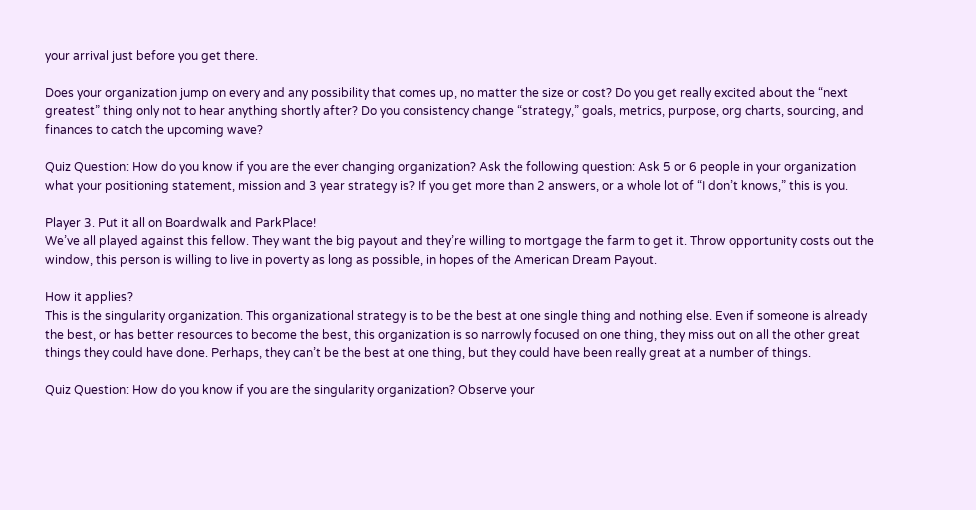your arrival just before you get there.

Does your organization jump on every and any possibility that comes up, no matter the size or cost? Do you get really excited about the “next greatest” thing only not to hear anything shortly after? Do you consistency change “strategy,” goals, metrics, purpose, org charts, sourcing, and finances to catch the upcoming wave?

Quiz Question: How do you know if you are the ever changing organization? Ask the following question: Ask 5 or 6 people in your organization what your positioning statement, mission and 3 year strategy is? If you get more than 2 answers, or a whole lot of “I don’t knows,” this is you.

Player 3. Put it all on Boardwalk and ParkPlace!
We’ve all played against this fellow. They want the big payout and they’re willing to mortgage the farm to get it. Throw opportunity costs out the window, this person is willing to live in poverty as long as possible, in hopes of the American Dream Payout.

How it applies?
This is the singularity organization. This organizational strategy is to be the best at one single thing and nothing else. Even if someone is already the best, or has better resources to become the best, this organization is so narrowly focused on one thing, they miss out on all the other great things they could have done. Perhaps, they can’t be the best at one thing, but they could have been really great at a number of things.

Quiz Question: How do you know if you are the singularity organization? Observe your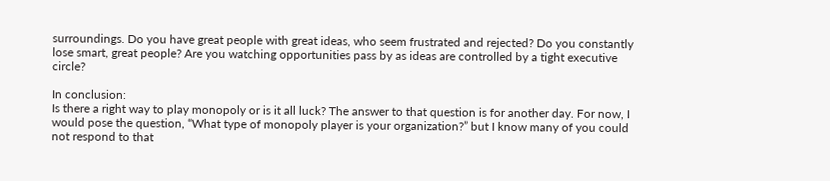surroundings. Do you have great people with great ideas, who seem frustrated and rejected? Do you constantly lose smart, great people? Are you watching opportunities pass by as ideas are controlled by a tight executive circle?

In conclusion:
Is there a right way to play monopoly or is it all luck? The answer to that question is for another day. For now, I would pose the question, “What type of monopoly player is your organization?” but I know many of you could not respond to that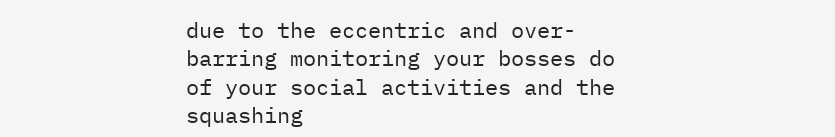due to the eccentric and over-barring monitoring your bosses do of your social activities and the squashing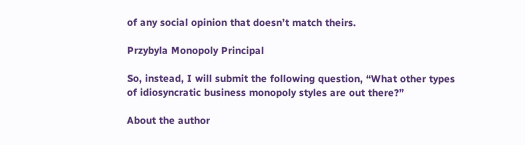of any social opinion that doesn’t match theirs.

Przybyla Monopoly Principal

So, instead, I will submit the following question, “What other types of idiosyncratic business monopoly styles are out there?”

About the author